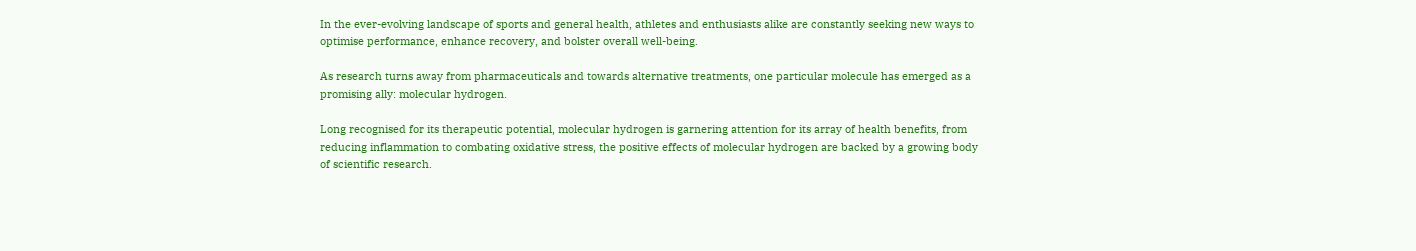In the ever-evolving landscape of sports and general health, athletes and enthusiasts alike are constantly seeking new ways to optimise performance, enhance recovery, and bolster overall well-being.

As research turns away from pharmaceuticals and towards alternative treatments, one particular molecule has emerged as a promising ally: molecular hydrogen.

Long recognised for its therapeutic potential, molecular hydrogen is garnering attention for its array of health benefits, from reducing inflammation to combating oxidative stress, the positive effects of molecular hydrogen are backed by a growing body of scientific research.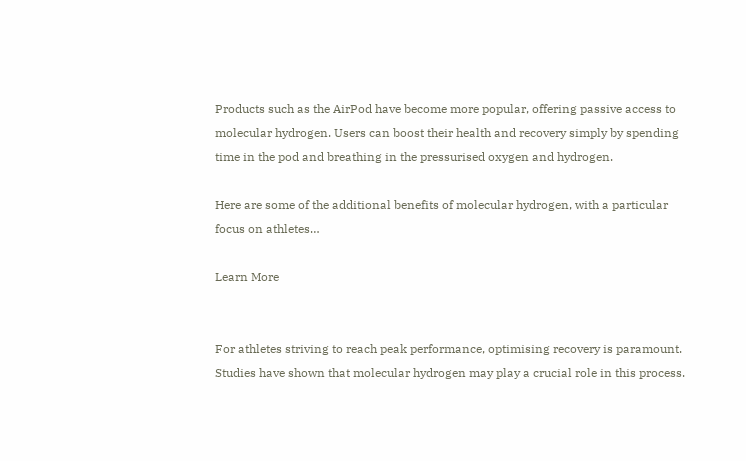Products such as the AirPod have become more popular, offering passive access to molecular hydrogen. Users can boost their health and recovery simply by spending time in the pod and breathing in the pressurised oxygen and hydrogen.

Here are some of the additional benefits of molecular hydrogen, with a particular focus on athletes…

Learn More


For athletes striving to reach peak performance, optimising recovery is paramount. Studies have shown that molecular hydrogen may play a crucial role in this process.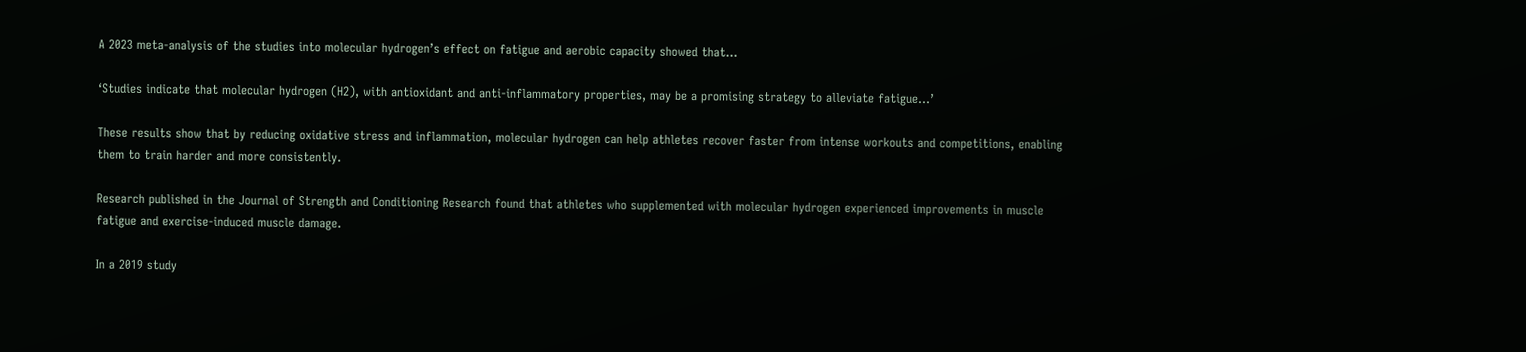A 2023 meta-analysis of the studies into molecular hydrogen’s effect on fatigue and aerobic capacity showed that…

‘Studies indicate that molecular hydrogen (H2), with antioxidant and anti-inflammatory properties, may be a promising strategy to alleviate fatigue…’

These results show that by reducing oxidative stress and inflammation, molecular hydrogen can help athletes recover faster from intense workouts and competitions, enabling them to train harder and more consistently.

Research published in the Journal of Strength and Conditioning Research found that athletes who supplemented with molecular hydrogen experienced improvements in muscle fatigue and exercise-induced muscle damage.

In a 2019 study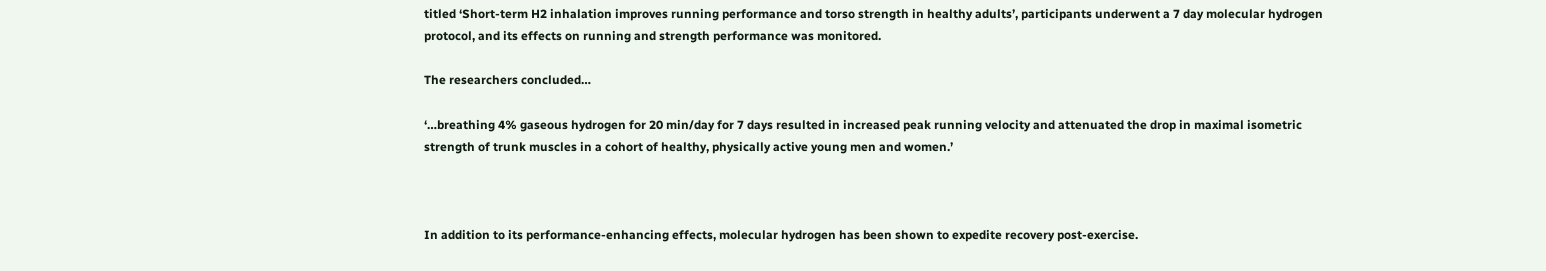titled ‘Short-term H2 inhalation improves running performance and torso strength in healthy adults’, participants underwent a 7 day molecular hydrogen protocol, and its effects on running and strength performance was monitored.

The researchers concluded…

‘…breathing 4% gaseous hydrogen for 20 min/day for 7 days resulted in increased peak running velocity and attenuated the drop in maximal isometric strength of trunk muscles in a cohort of healthy, physically active young men and women.’



In addition to its performance-enhancing effects, molecular hydrogen has been shown to expedite recovery post-exercise.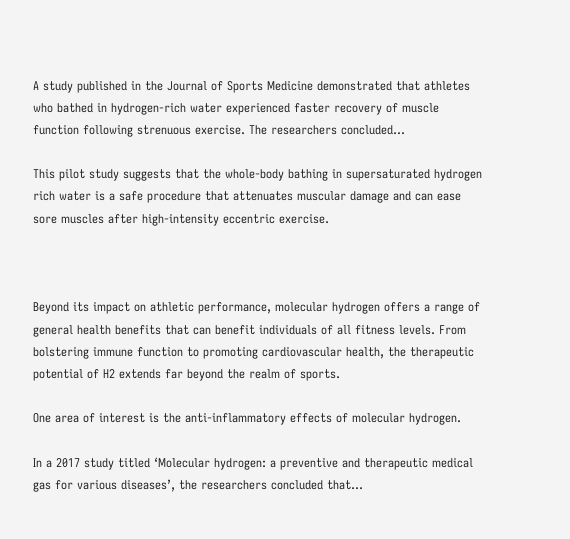A study published in the Journal of Sports Medicine demonstrated that athletes who bathed in hydrogen-rich water experienced faster recovery of muscle function following strenuous exercise. The researchers concluded…

This pilot study suggests that the whole-body bathing in supersaturated hydrogen rich water is a safe procedure that attenuates muscular damage and can ease sore muscles after high-intensity eccentric exercise.



Beyond its impact on athletic performance, molecular hydrogen offers a range of general health benefits that can benefit individuals of all fitness levels. From bolstering immune function to promoting cardiovascular health, the therapeutic potential of H2 extends far beyond the realm of sports.

One area of interest is the anti-inflammatory effects of molecular hydrogen.

In a 2017 study titled ‘Molecular hydrogen: a preventive and therapeutic medical gas for various diseases’, the researchers concluded that…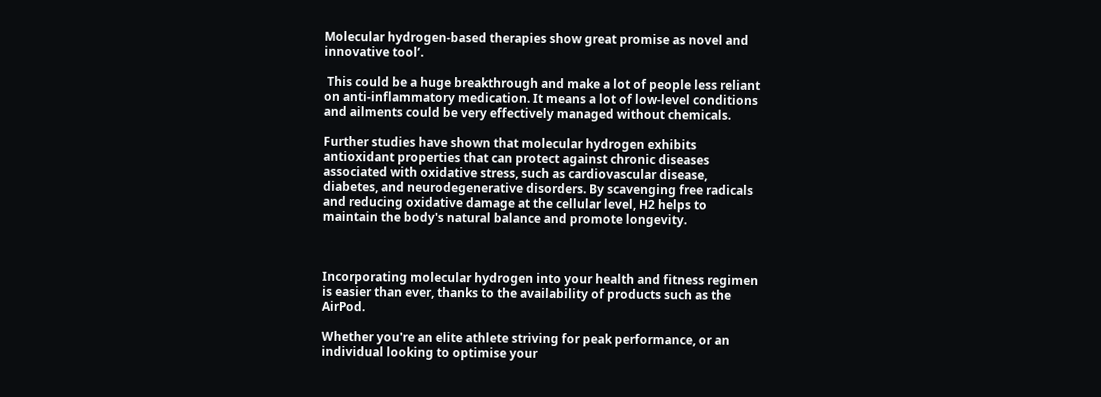Molecular hydrogen-based therapies show great promise as novel and innovative tool’.

 This could be a huge breakthrough and make a lot of people less reliant on anti-inflammatory medication. It means a lot of low-level conditions and ailments could be very effectively managed without chemicals.

Further studies have shown that molecular hydrogen exhibits antioxidant properties that can protect against chronic diseases associated with oxidative stress, such as cardiovascular disease, diabetes, and neurodegenerative disorders. By scavenging free radicals and reducing oxidative damage at the cellular level, H2 helps to maintain the body's natural balance and promote longevity.



Incorporating molecular hydrogen into your health and fitness regimen is easier than ever, thanks to the availability of products such as the AirPod.

Whether you're an elite athlete striving for peak performance, or an individual looking to optimise your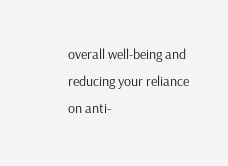overall well-being and reducing your reliance on anti-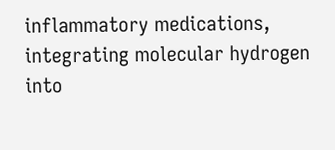inflammatory medications, integrating molecular hydrogen into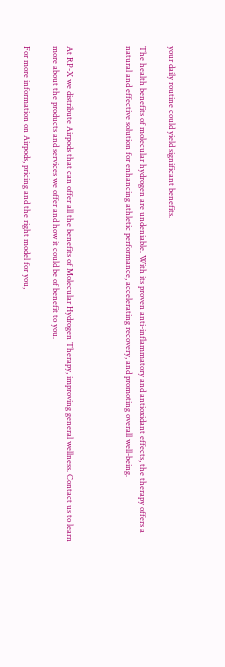your daily routine could yield significant benefits.

The health benefits of molecular hydrogen are undeniable. With its proven anti-inflammatory and antioxidant effects, the therapy offers a natural and effective solution for enhancing athletic performance, accelerating recovery, and promoting overall well-being.



At RP-X we distribute Airpods that can offer all the benefits of Molecular Hydrogen Therapy, improving general wellness. Contact us to learn more about the products and services we offer and how it could be of benefit to you.

For more information on Airpods, pricing and the right model for you,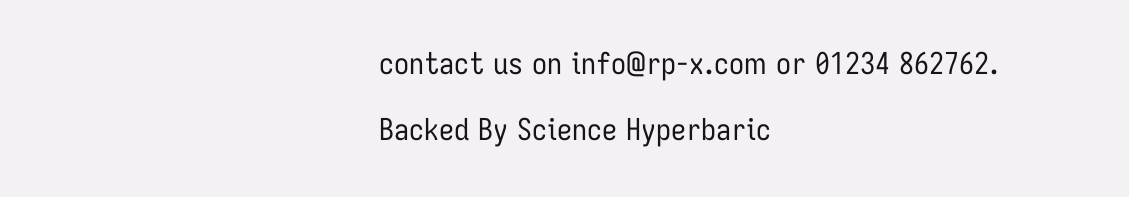contact us on info@rp-x.com or 01234 862762.

Backed By Science Hyperbaric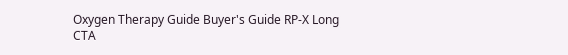Oxygen Therapy Guide Buyer's Guide RP-X Long CTA